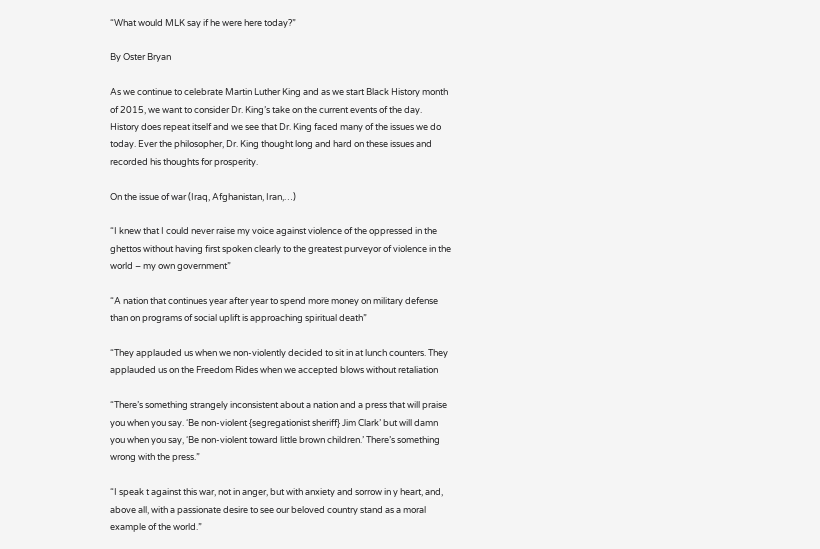“What would MLK say if he were here today?”

By Oster Bryan

As we continue to celebrate Martin Luther King and as we start Black History month of 2015, we want to consider Dr. King’s take on the current events of the day. History does repeat itself and we see that Dr. King faced many of the issues we do today. Ever the philosopher, Dr. King thought long and hard on these issues and recorded his thoughts for prosperity.

On the issue of war (Iraq, Afghanistan, Iran,…)

“I knew that I could never raise my voice against violence of the oppressed in the ghettos without having first spoken clearly to the greatest purveyor of violence in the world – my own government”

“A nation that continues year after year to spend more money on military defense than on programs of social uplift is approaching spiritual death”

“They applauded us when we non-violently decided to sit in at lunch counters. They applauded us on the Freedom Rides when we accepted blows without retaliation

“There’s something strangely inconsistent about a nation and a press that will praise you when you say. ‘Be non-violent {segregationist sheriff} Jim Clark’ but will damn you when you say, ‘Be non-violent toward little brown children.’ There’s something wrong with the press.”

“I speak t against this war, not in anger, but with anxiety and sorrow in y heart, and, above all, with a passionate desire to see our beloved country stand as a moral example of the world.”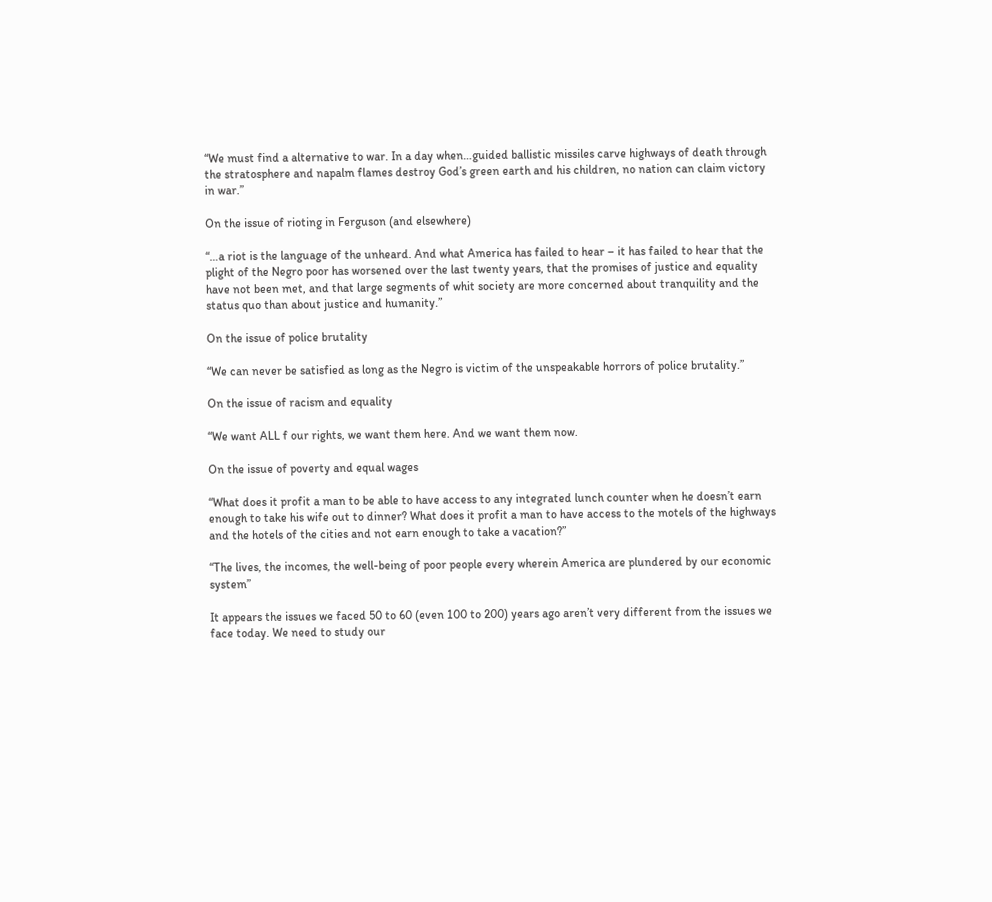“We must find a alternative to war. In a day when…guided ballistic missiles carve highways of death through the stratosphere and napalm flames destroy God’s green earth and his children, no nation can claim victory in war.”

On the issue of rioting in Ferguson (and elsewhere)

“…a riot is the language of the unheard. And what America has failed to hear – it has failed to hear that the plight of the Negro poor has worsened over the last twenty years, that the promises of justice and equality have not been met, and that large segments of whit society are more concerned about tranquility and the status quo than about justice and humanity.”

On the issue of police brutality

“We can never be satisfied as long as the Negro is victim of the unspeakable horrors of police brutality.”

On the issue of racism and equality

“We want ALL f our rights, we want them here. And we want them now.

On the issue of poverty and equal wages

“What does it profit a man to be able to have access to any integrated lunch counter when he doesn’t earn enough to take his wife out to dinner? What does it profit a man to have access to the motels of the highways and the hotels of the cities and not earn enough to take a vacation?”

“The lives, the incomes, the well-being of poor people every wherein America are plundered by our economic system”

It appears the issues we faced 50 to 60 (even 100 to 200) years ago aren’t very different from the issues we face today. We need to study our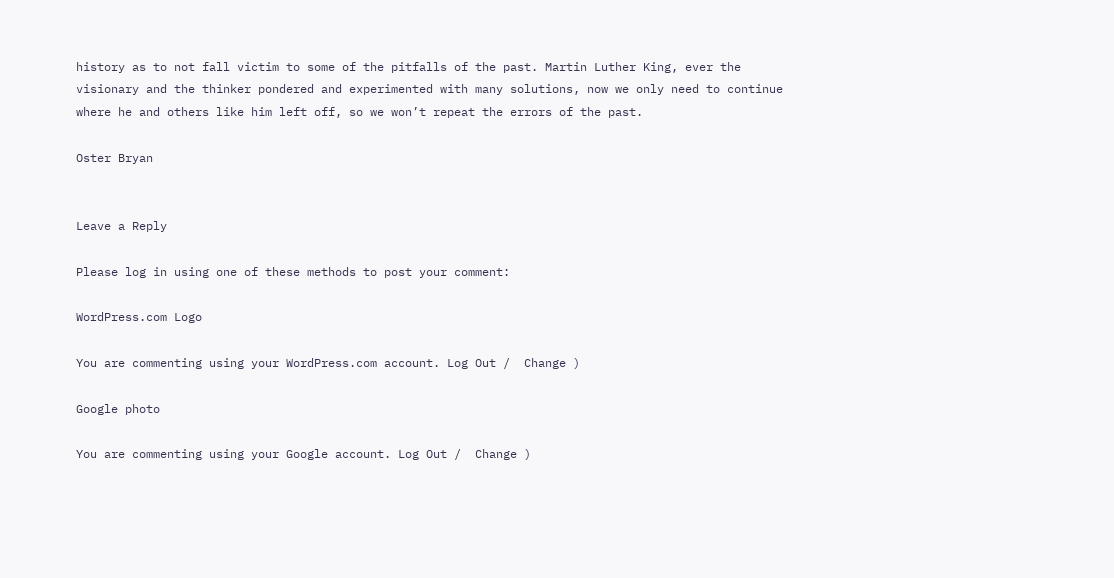history as to not fall victim to some of the pitfalls of the past. Martin Luther King, ever the visionary and the thinker pondered and experimented with many solutions, now we only need to continue where he and others like him left off, so we won’t repeat the errors of the past.

Oster Bryan


Leave a Reply

Please log in using one of these methods to post your comment:

WordPress.com Logo

You are commenting using your WordPress.com account. Log Out /  Change )

Google photo

You are commenting using your Google account. Log Out /  Change )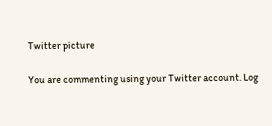Twitter picture

You are commenting using your Twitter account. Log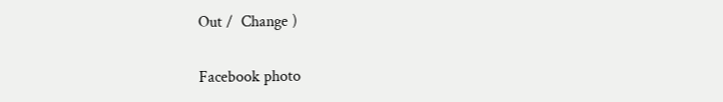Out /  Change )

Facebook photo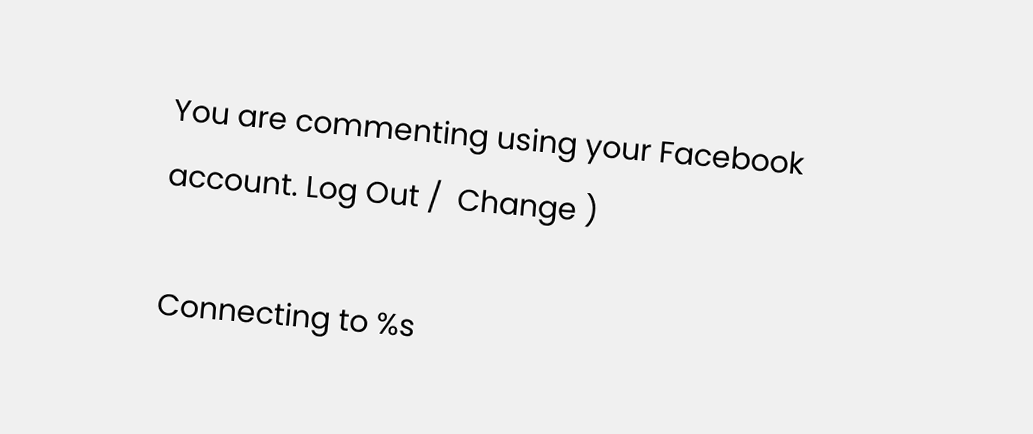You are commenting using your Facebook account. Log Out /  Change )

Connecting to %s